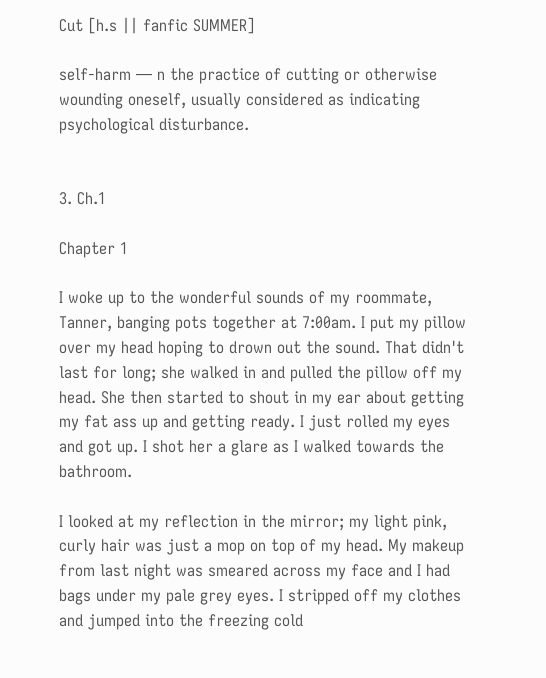Cut [h.s || fanfic SUMMER]

self-harm — n the practice of cutting or otherwise wounding oneself, usually considered as indicating psychological disturbance.


3. Ch.1

Chapter 1

I woke up to the wonderful sounds of my roommate, Tanner, banging pots together at 7:00am. I put my pillow over my head hoping to drown out the sound. That didn't last for long; she walked in and pulled the pillow off my head. She then started to shout in my ear about getting my fat ass up and getting ready. I just rolled my eyes and got up. I shot her a glare as I walked towards the bathroom.

I looked at my reflection in the mirror; my light pink, curly hair was just a mop on top of my head. My makeup from last night was smeared across my face and I had bags under my pale grey eyes. I stripped off my clothes and jumped into the freezing cold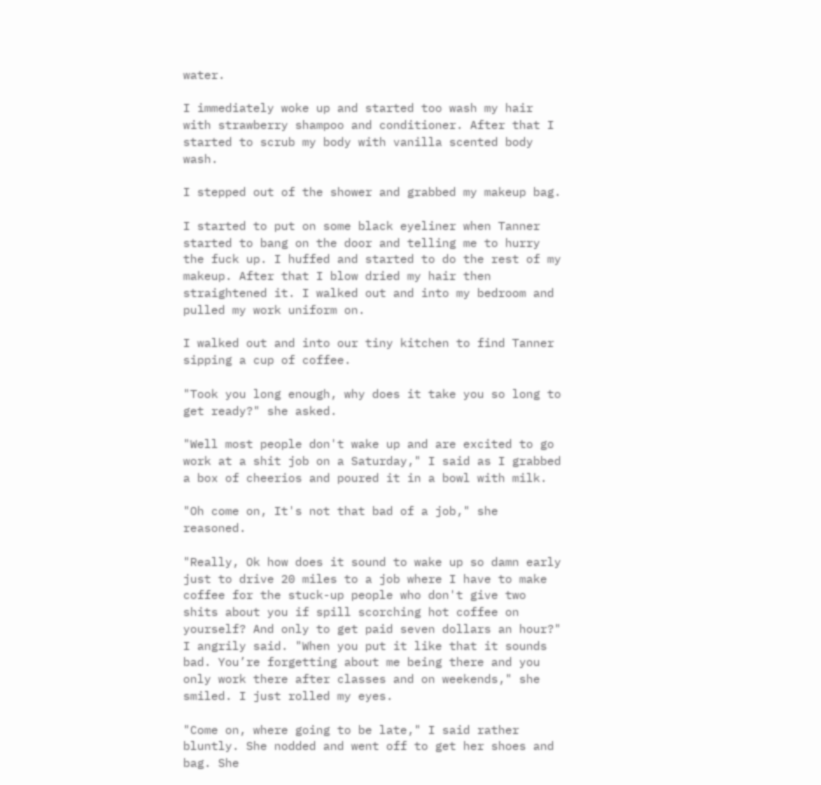water.

I immediately woke up and started too wash my hair with strawberry shampoo and conditioner. After that I started to scrub my body with vanilla scented body wash.

I stepped out of the shower and grabbed my makeup bag.

I started to put on some black eyeliner when Tanner started to bang on the door and telling me to hurry the fuck up. I huffed and started to do the rest of my makeup. After that I blow dried my hair then straightened it. I walked out and into my bedroom and pulled my work uniform on.

I walked out and into our tiny kitchen to find Tanner sipping a cup of coffee.

"Took you long enough, why does it take you so long to get ready?" she asked.

"Well most people don't wake up and are excited to go work at a shit job on a Saturday," I said as I grabbed a box of cheerios and poured it in a bowl with milk.

"Oh come on, It's not that bad of a job," she reasoned.

"Really, Ok how does it sound to wake up so damn early just to drive 20 miles to a job where I have to make coffee for the stuck-up people who don't give two shits about you if spill scorching hot coffee on yourself? And only to get paid seven dollars an hour?" I angrily said. "When you put it like that it sounds bad. You’re forgetting about me being there and you only work there after classes and on weekends," she smiled. I just rolled my eyes.

"Come on, where going to be late," I said rather bluntly. She nodded and went off to get her shoes and bag. She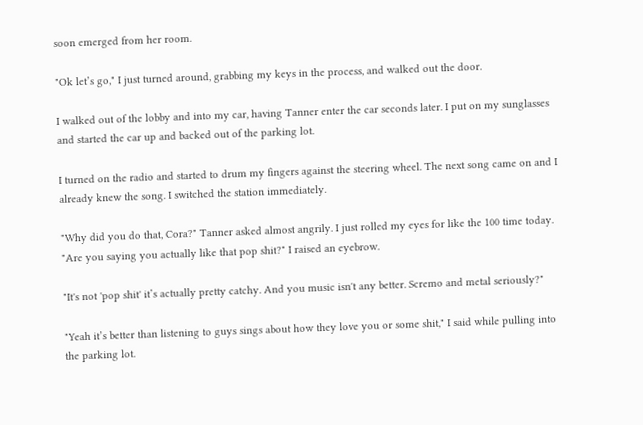soon emerged from her room.

"Ok let’s go," I just turned around, grabbing my keys in the process, and walked out the door.

I walked out of the lobby and into my car, having Tanner enter the car seconds later. I put on my sunglasses and started the car up and backed out of the parking lot.

I turned on the radio and started to drum my fingers against the steering wheel. The next song came on and I already knew the song. I switched the station immediately.

"Why did you do that, Cora?" Tanner asked almost angrily. I just rolled my eyes for like the 100 time today. "Are you saying you actually like that pop shit?" I raised an eyebrow.

"It's not 'pop shit' it’s actually pretty catchy. And you music isn't any better. Scremo and metal seriously?"

"Yeah it’s better than listening to guys sings about how they love you or some shit," I said while pulling into the parking lot.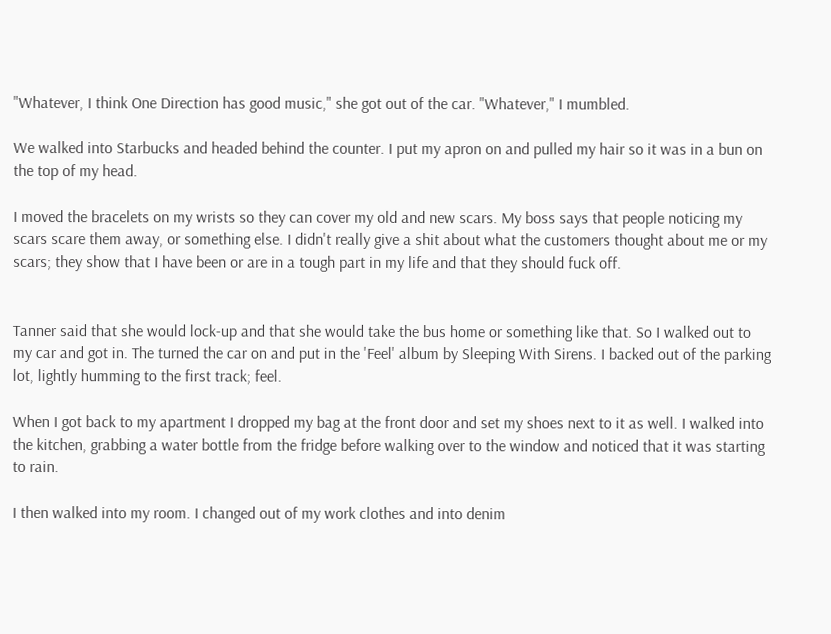"Whatever, I think One Direction has good music," she got out of the car. "Whatever," I mumbled.

We walked into Starbucks and headed behind the counter. I put my apron on and pulled my hair so it was in a bun on the top of my head.

I moved the bracelets on my wrists so they can cover my old and new scars. My boss says that people noticing my scars scare them away, or something else. I didn't really give a shit about what the customers thought about me or my scars; they show that I have been or are in a tough part in my life and that they should fuck off.


Tanner said that she would lock-up and that she would take the bus home or something like that. So I walked out to my car and got in. The turned the car on and put in the 'Feel' album by Sleeping With Sirens. I backed out of the parking lot, lightly humming to the first track; feel.

When I got back to my apartment I dropped my bag at the front door and set my shoes next to it as well. I walked into the kitchen, grabbing a water bottle from the fridge before walking over to the window and noticed that it was starting to rain.

I then walked into my room. I changed out of my work clothes and into denim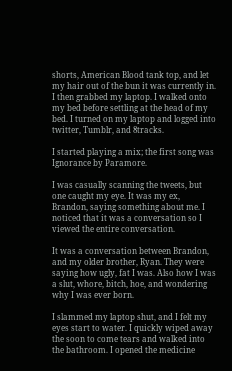shorts, American Blood tank top, and let my hair out of the bun it was currently in. I then grabbed my laptop. I walked onto my bed before settling at the head of my bed. I turned on my laptop and logged into twitter, Tumblr, and 8tracks.

I started playing a mix; the first song was Ignorance by Paramore.

I was casually scanning the tweets, but one caught my eye. It was my ex, Brandon, saying something about me. I noticed that it was a conversation so I viewed the entire conversation.

It was a conversation between Brandon, and my older brother, Ryan. They were saying how ugly, fat I was. Also how I was a slut, whore, bitch, hoe, and wondering why I was ever born.

I slammed my laptop shut, and I felt my eyes start to water. I quickly wiped away the soon to come tears and walked into the bathroom. I opened the medicine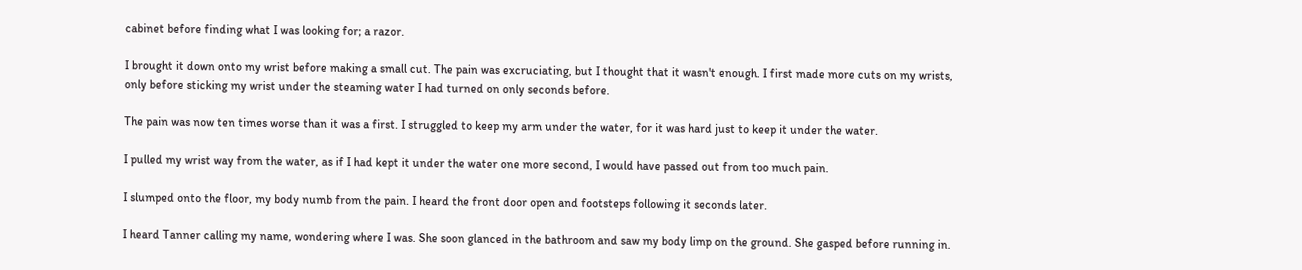cabinet before finding what I was looking for; a razor.

I brought it down onto my wrist before making a small cut. The pain was excruciating, but I thought that it wasn't enough. I first made more cuts on my wrists, only before sticking my wrist under the steaming water I had turned on only seconds before.

The pain was now ten times worse than it was a first. I struggled to keep my arm under the water, for it was hard just to keep it under the water.

I pulled my wrist way from the water, as if I had kept it under the water one more second, I would have passed out from too much pain.

I slumped onto the floor, my body numb from the pain. I heard the front door open and footsteps following it seconds later.

I heard Tanner calling my name, wondering where I was. She soon glanced in the bathroom and saw my body limp on the ground. She gasped before running in.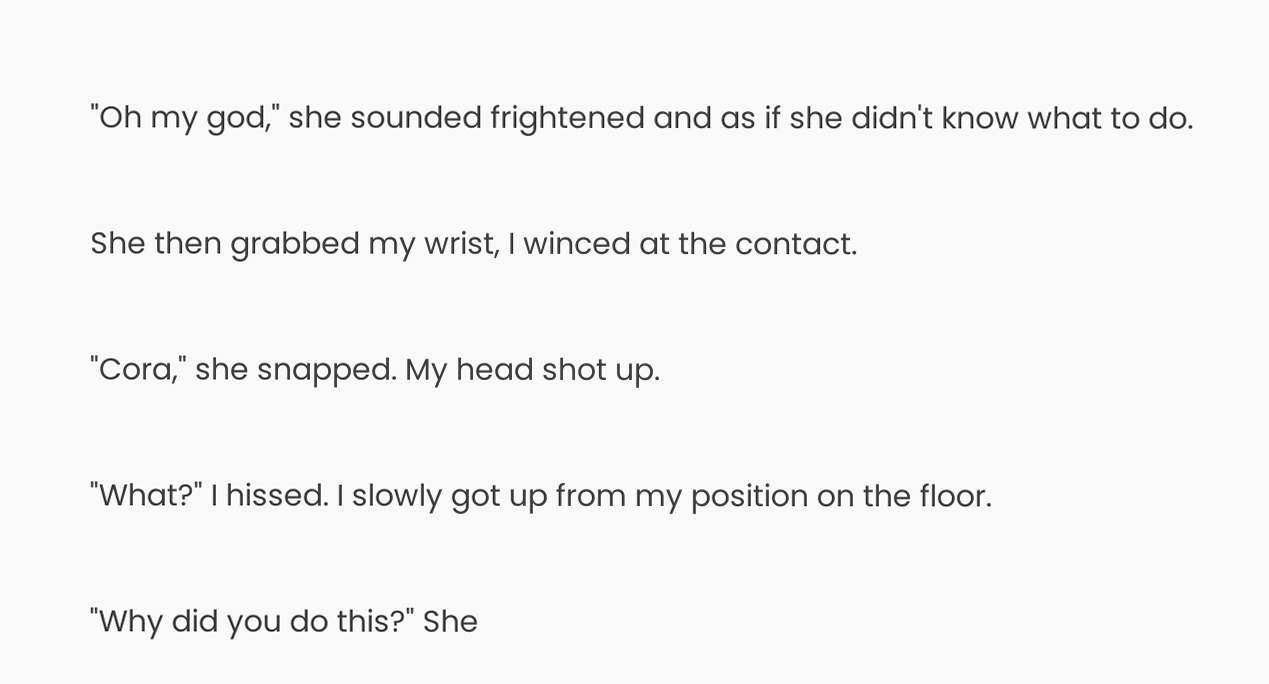"Oh my god," she sounded frightened and as if she didn't know what to do.

She then grabbed my wrist, I winced at the contact.

"Cora," she snapped. My head shot up.

"What?" I hissed. I slowly got up from my position on the floor.

"Why did you do this?" She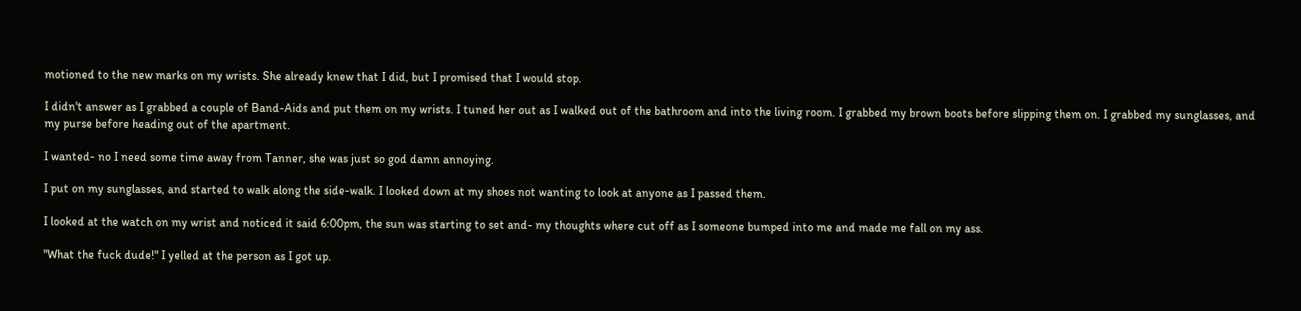motioned to the new marks on my wrists. She already knew that I did, but I promised that I would stop.

I didn't answer as I grabbed a couple of Band-Aids and put them on my wrists. I tuned her out as I walked out of the bathroom and into the living room. I grabbed my brown boots before slipping them on. I grabbed my sunglasses, and my purse before heading out of the apartment.

I wanted- no I need some time away from Tanner, she was just so god damn annoying.

I put on my sunglasses, and started to walk along the side-walk. I looked down at my shoes not wanting to look at anyone as I passed them.

I looked at the watch on my wrist and noticed it said 6:00pm, the sun was starting to set and- my thoughts where cut off as I someone bumped into me and made me fall on my ass.

"What the fuck dude!" I yelled at the person as I got up.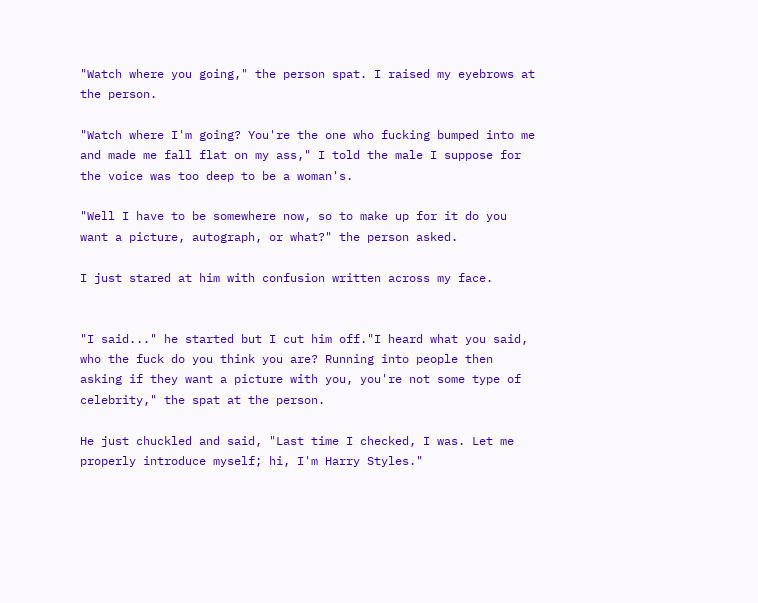"Watch where you going," the person spat. I raised my eyebrows at the person.

"Watch where I'm going? You're the one who fucking bumped into me and made me fall flat on my ass," I told the male I suppose for the voice was too deep to be a woman's.

"Well I have to be somewhere now, so to make up for it do you want a picture, autograph, or what?" the person asked.

I just stared at him with confusion written across my face.


"I said..." he started but I cut him off."I heard what you said, who the fuck do you think you are? Running into people then asking if they want a picture with you, you're not some type of celebrity," the spat at the person.

He just chuckled and said, "Last time I checked, I was. Let me properly introduce myself; hi, I'm Harry Styles."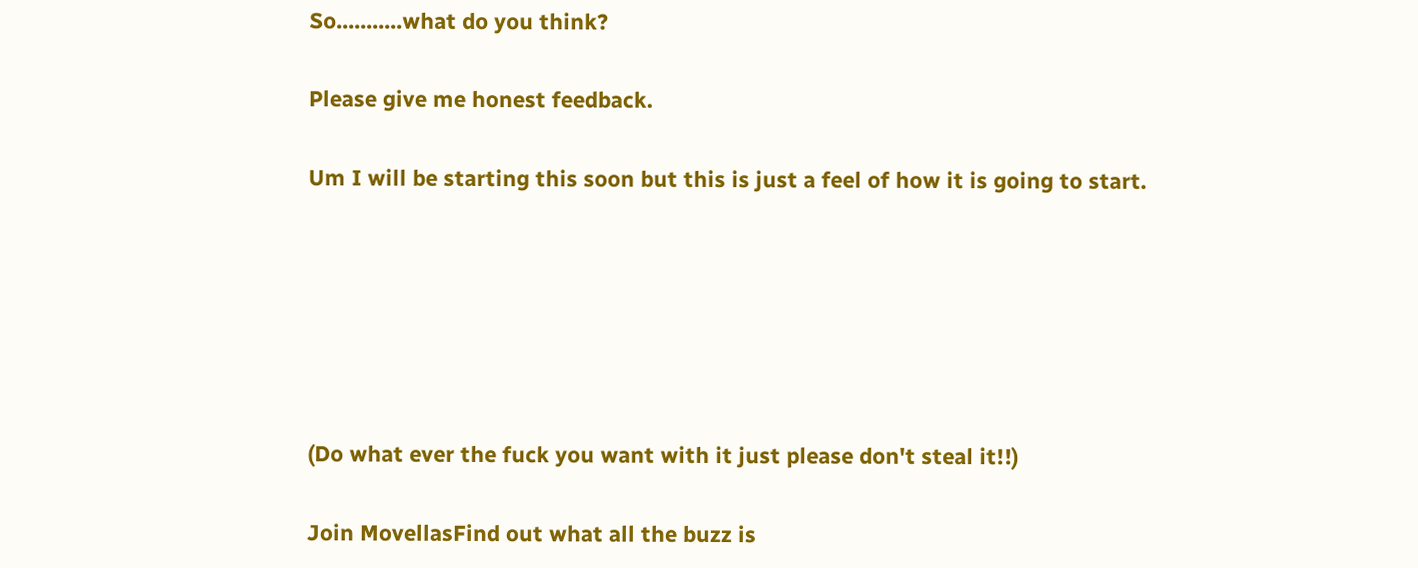So...........what do you think?

Please give me honest feedback.

Um I will be starting this soon but this is just a feel of how it is going to start.






(Do what ever the fuck you want with it just please don't steal it!!)

Join MovellasFind out what all the buzz is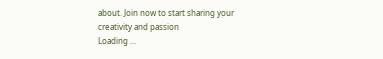about. Join now to start sharing your creativity and passion
Loading ...